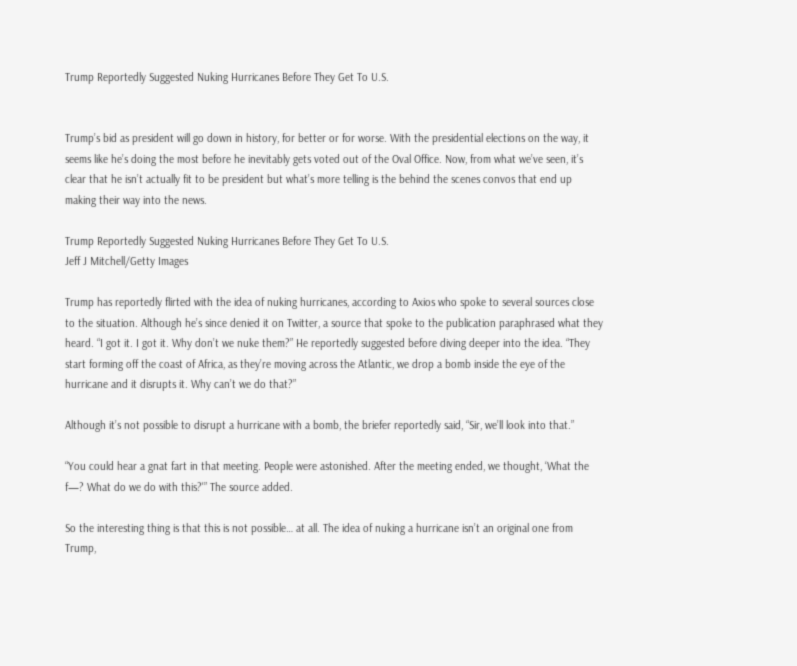Trump Reportedly Suggested Nuking Hurricanes Before They Get To U.S.


Trump’s bid as president will go down in history, for better or for worse. With the presidential elections on the way, it seems like he’s doing the most before he inevitably gets voted out of the Oval Office. Now, from what we’ve seen, it’s clear that he isn’t actually fit to be president but what’s more telling is the behind the scenes convos that end up making their way into the news.

Trump Reportedly Suggested Nuking Hurricanes Before They Get To U.S.
Jeff J Mitchell/Getty Images

Trump has reportedly flirted with the idea of nuking hurricanes, according to Axios who spoke to several sources close to the situation. Although he’s since denied it on Twitter, a source that spoke to the publication paraphrased what they heard. “I got it. I got it. Why don’t we nuke them?” He reportedly suggested before diving deeper into the idea. “They start forming off the coast of Africa, as they’re moving across the Atlantic, we drop a bomb inside the eye of the hurricane and it disrupts it. Why can’t we do that?”

Although it’s not possible to disrupt a hurricane with a bomb, the briefer reportedly said, “Sir, we’ll look into that.”

“You could hear a gnat fart in that meeting. People were astonished. After the meeting ended, we thought, ‘What the f—? What do we do with this?'” The source added.

So the interesting thing is that this is not possible… at all. The idea of nuking a hurricane isn’t an original one from Trump,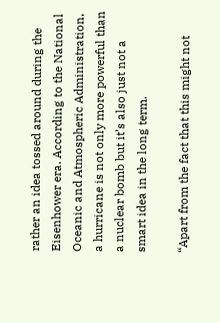rather an idea tossed around during the Eisenhower era. According to the National Oceanic and Atmospheric Administration, a hurricane is not only more powerful than a nuclear bomb but it’s also just not a smart idea in the long term.

“Apart from the fact that this might not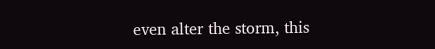even alter the storm, this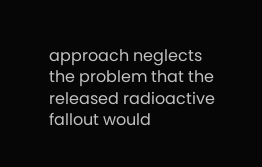approach neglects the problem that the released radioactive fallout would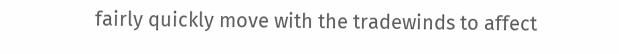fairly quickly move with the tradewinds to affect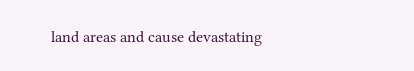land areas and cause devastating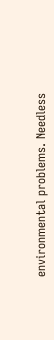environmental problems. Needless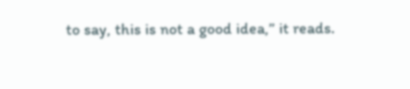to say, this is not a good idea,” it reads.